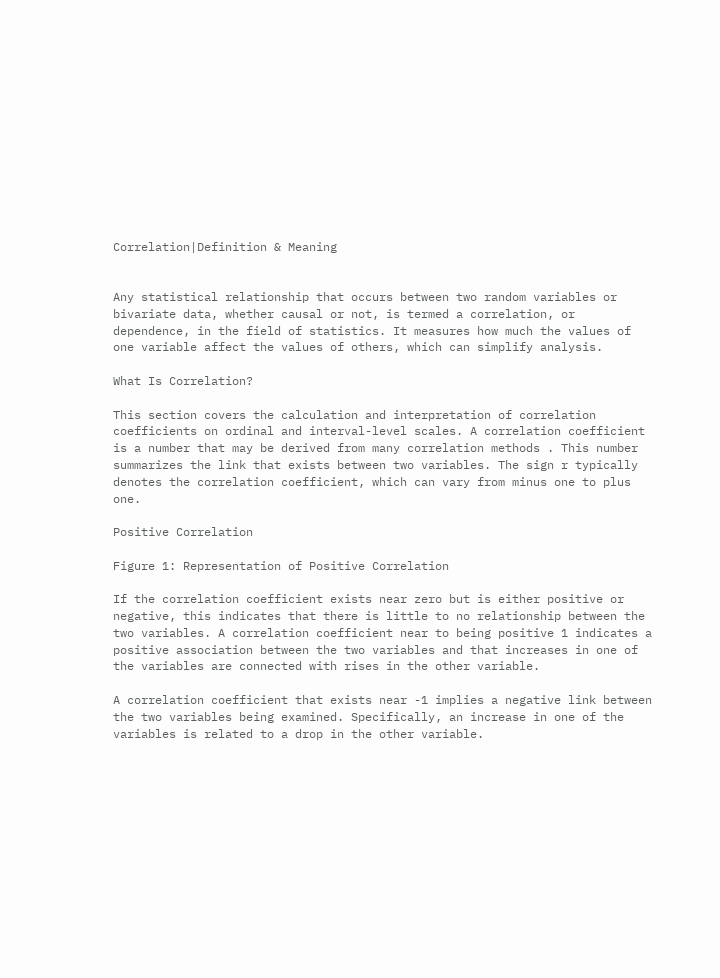Correlation|Definition & Meaning


Any statistical relationship that occurs between two random variables or bivariate data, whether causal or not, is termed a correlation, or dependence, in the field of statistics. It measures how much the values of one variable affect the values of others, which can simplify analysis.

What Is Correlation?

This section covers the calculation and interpretation of correlation coefficients on ordinal and interval-level scales. A correlation coefficient is a number that may be derived from many correlation methods . This number summarizes the link that exists between two variables. The sign r typically denotes the correlation coefficient, which can vary from minus one to plus one.

Positive Correlation

Figure 1: Representation of Positive Correlation

If the correlation coefficient exists near zero but is either positive or negative, this indicates that there is little to no relationship between the two variables. A correlation coefficient near to being positive 1 indicates a positive association between the two variables and that increases in one of the variables are connected with rises in the other variable.

A correlation coefficient that exists near -1 implies a negative link between the two variables being examined. Specifically, an increase in one of the variables is related to a drop in the other variable.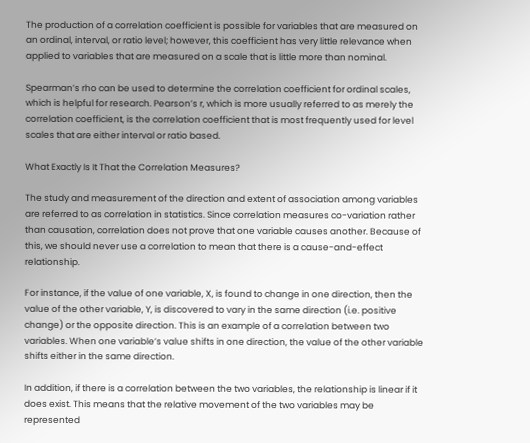The production of a correlation coefficient is possible for variables that are measured on an ordinal, interval, or ratio level; however, this coefficient has very little relevance when applied to variables that are measured on a scale that is little more than nominal.

Spearman’s rho can be used to determine the correlation coefficient for ordinal scales, which is helpful for research. Pearson’s r, which is more usually referred to as merely the correlation coefficient, is the correlation coefficient that is most frequently used for level scales that are either interval or ratio based.

What Exactly Is It That the Correlation Measures?

The study and measurement of the direction and extent of association among variables are referred to as correlation in statistics. Since correlation measures co-variation rather than causation, correlation does not prove that one variable causes another. Because of this, we should never use a correlation to mean that there is a cause-and-effect relationship.

For instance, if the value of one variable, X, is found to change in one direction, then the value of the other variable, Y, is discovered to vary in the same direction (i.e. positive change) or the opposite direction. This is an example of a correlation between two variables. When one variable’s value shifts in one direction, the value of the other variable shifts either in the same direction.

In addition, if there is a correlation between the two variables, the relationship is linear if it does exist. This means that the relative movement of the two variables may be represented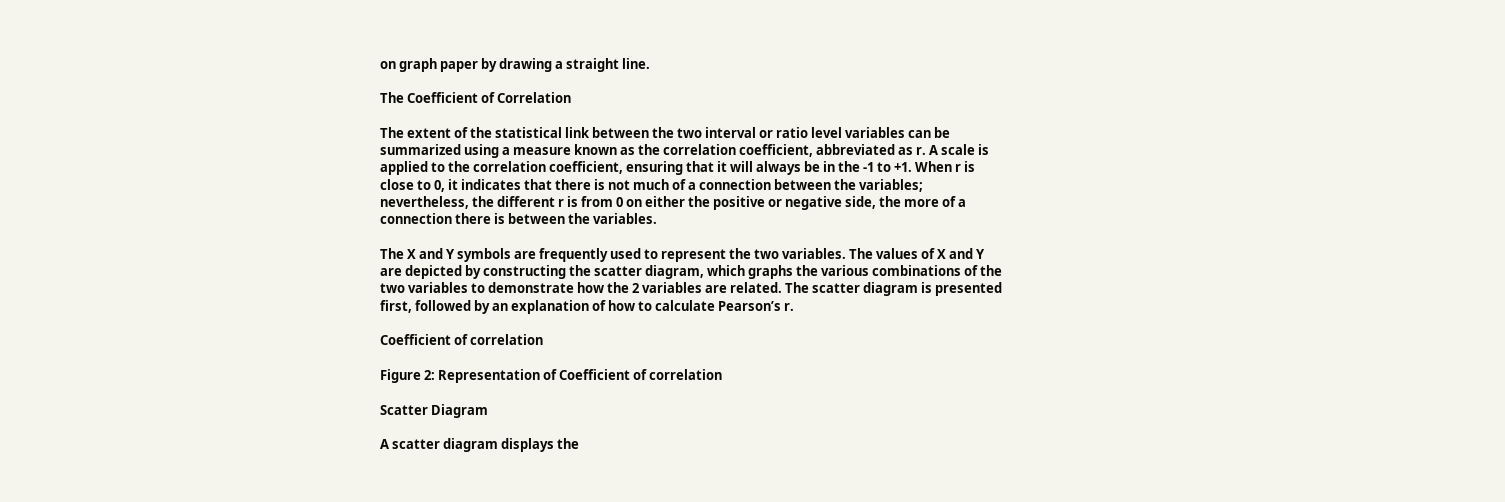on graph paper by drawing a straight line.

The Coefficient of Correlation

The extent of the statistical link between the two interval or ratio level variables can be summarized using a measure known as the correlation coefficient, abbreviated as r. A scale is applied to the correlation coefficient, ensuring that it will always be in the -1 to +1. When r is close to 0, it indicates that there is not much of a connection between the variables; nevertheless, the different r is from 0 on either the positive or negative side, the more of a connection there is between the variables.

The X and Y symbols are frequently used to represent the two variables. The values of X and Y are depicted by constructing the scatter diagram, which graphs the various combinations of the two variables to demonstrate how the 2 variables are related. The scatter diagram is presented first, followed by an explanation of how to calculate Pearson’s r.

Coefficient of correlation

Figure 2: Representation of Coefficient of correlation

Scatter Diagram

A scatter diagram displays the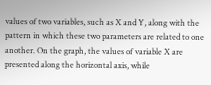values of two variables, such as X and Y, along with the pattern in which these two parameters are related to one another. On the graph, the values of variable X are presented along the horizontal axis, while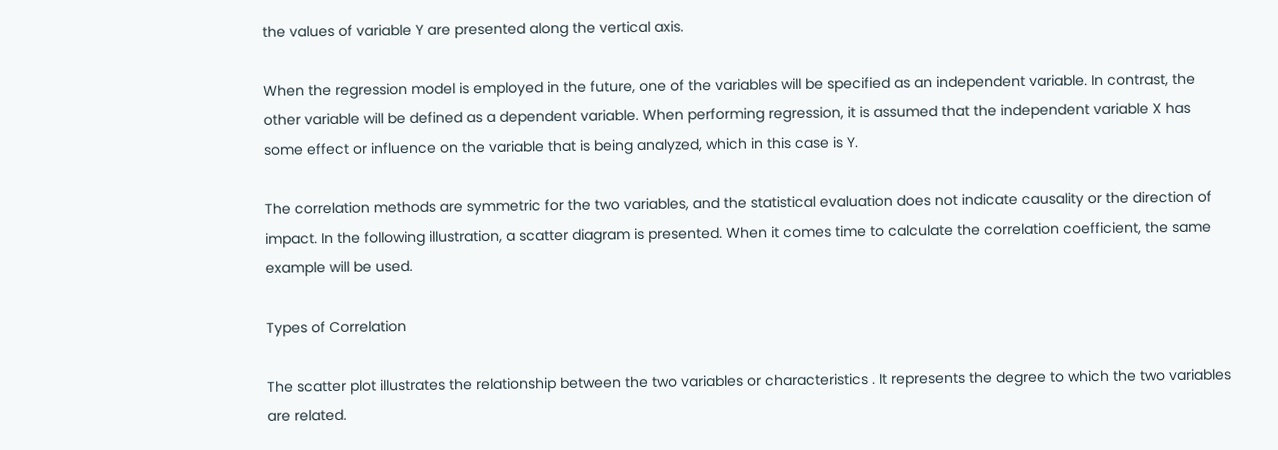the values of variable Y are presented along the vertical axis.

When the regression model is employed in the future, one of the variables will be specified as an independent variable. In contrast, the other variable will be defined as a dependent variable. When performing regression, it is assumed that the independent variable X has some effect or influence on the variable that is being analyzed, which in this case is Y.

The correlation methods are symmetric for the two variables, and the statistical evaluation does not indicate causality or the direction of impact. In the following illustration, a scatter diagram is presented. When it comes time to calculate the correlation coefficient, the same example will be used.

Types of Correlation

The scatter plot illustrates the relationship between the two variables or characteristics . It represents the degree to which the two variables are related.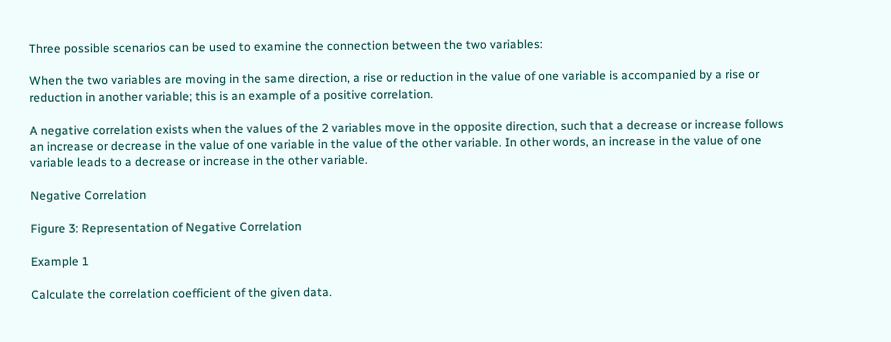Three possible scenarios can be used to examine the connection between the two variables:

When the two variables are moving in the same direction, a rise or reduction in the value of one variable is accompanied by a rise or reduction in another variable; this is an example of a positive correlation.

A negative correlation exists when the values of the 2 variables move in the opposite direction, such that a decrease or increase follows an increase or decrease in the value of one variable in the value of the other variable. In other words, an increase in the value of one variable leads to a decrease or increase in the other variable.

Negative Correlation

Figure 3: Representation of Negative Correlation

Example 1

Calculate the correlation coefficient of the given data.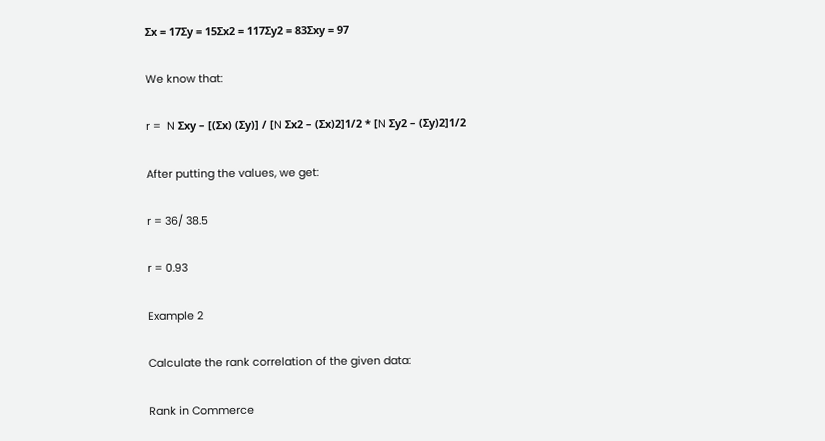Σx = 17Σy = 15Σx2 = 117Σy2 = 83Σxy = 97

We know that:

r =  N Σxy – [(Σx) (Σy)] / [N Σx2 – (Σx)2]1/2 * [N Σy2 – (Σy)2]1/2

After putting the values, we get:

r = 36/ 38.5

r = 0.93

Example 2

Calculate the rank correlation of the given data:

Rank in Commerce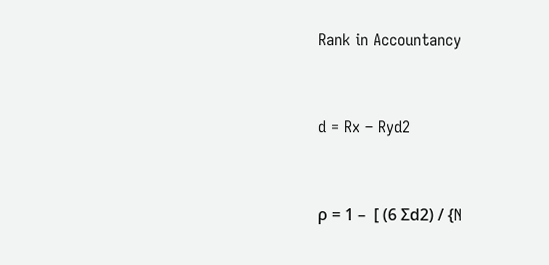Rank in Accountancy


d = Rx – Ryd2


ρ = 1 –  [ (6 Σd2) / {N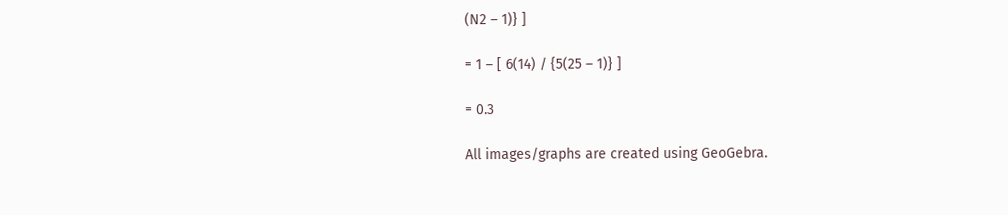(N2 – 1)} ]

= 1 – [ 6(14) / {5(25 – 1)} ]

= 0.3

All images/graphs are created using GeoGebra.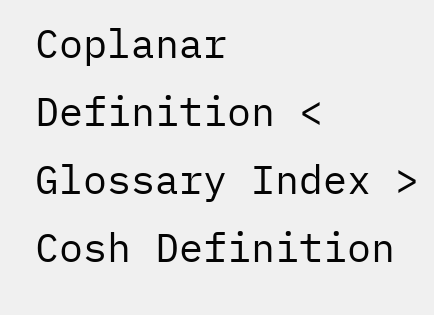Coplanar Definition < Glossary Index > Cosh Definition